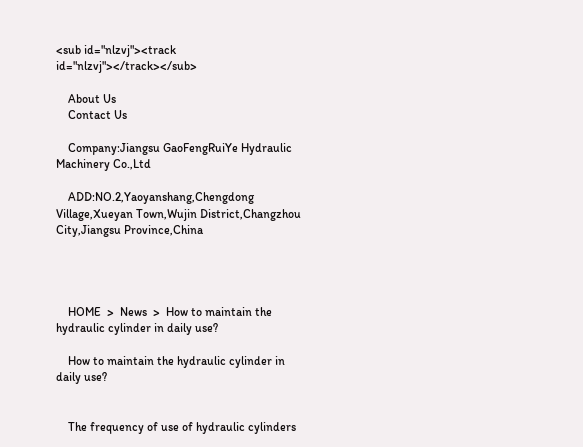<sub id="nlzvj"><track id="nlzvj"></track></sub>

    About Us
    Contact Us

    Company:Jiangsu GaoFengRuiYe Hydraulic Machinery Co.,Ltd

    ADD:NO.2,Yaoyanshang,Chengdong Village,Xueyan Town,Wujin District,Changzhou City,Jiangsu Province,China




    HOME  >  News  >  How to maintain the hydraulic cylinder in daily use?

    How to maintain the hydraulic cylinder in daily use?


    The frequency of use of hydraulic cylinders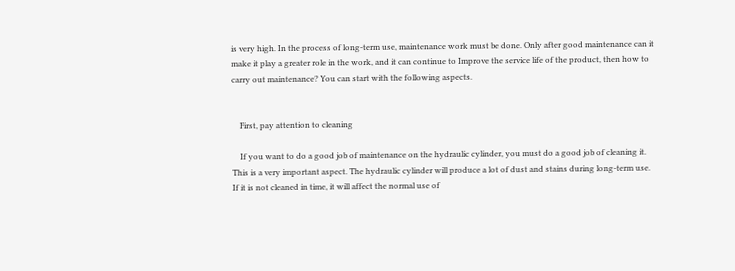is very high. In the process of long-term use, maintenance work must be done. Only after good maintenance can it make it play a greater role in the work, and it can continue to Improve the service life of the product, then how to carry out maintenance? You can start with the following aspects.


    First, pay attention to cleaning

    If you want to do a good job of maintenance on the hydraulic cylinder, you must do a good job of cleaning it. This is a very important aspect. The hydraulic cylinder will produce a lot of dust and stains during long-term use. If it is not cleaned in time, it will affect the normal use of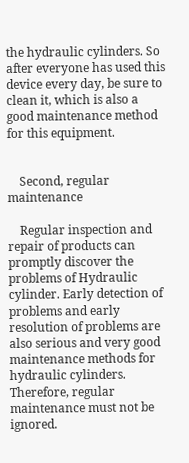the hydraulic cylinders. So after everyone has used this device every day, be sure to clean it, which is also a good maintenance method for this equipment.


    Second, regular maintenance

    Regular inspection and repair of products can promptly discover the problems of Hydraulic cylinder. Early detection of problems and early resolution of problems are also serious and very good maintenance methods for hydraulic cylinders. Therefore, regular maintenance must not be ignored.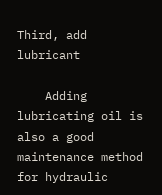Third, add lubricant

    Adding lubricating oil is also a good maintenance method for hydraulic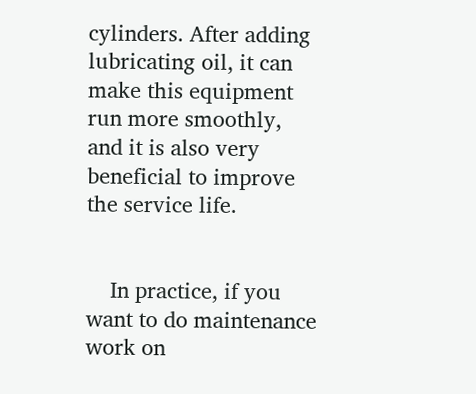cylinders. After adding lubricating oil, it can make this equipment run more smoothly, and it is also very beneficial to improve the service life.


    In practice, if you want to do maintenance work on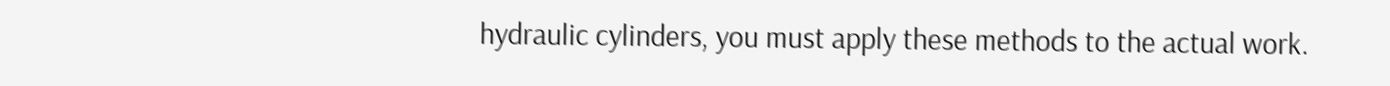hydraulic cylinders, you must apply these methods to the actual work.